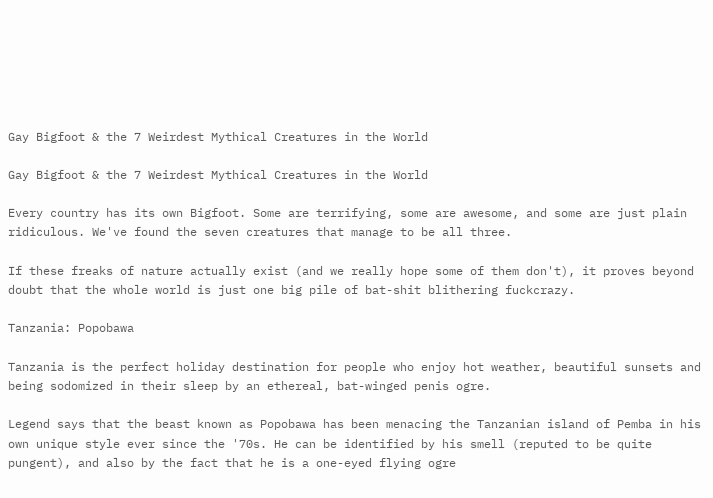Gay Bigfoot & the 7 Weirdest Mythical Creatures in the World

Gay Bigfoot & the 7 Weirdest Mythical Creatures in the World

Every country has its own Bigfoot. Some are terrifying, some are awesome, and some are just plain ridiculous. We've found the seven creatures that manage to be all three.

If these freaks of nature actually exist (and we really hope some of them don't), it proves beyond doubt that the whole world is just one big pile of bat-shit blithering fuckcrazy.

Tanzania: Popobawa

Tanzania is the perfect holiday destination for people who enjoy hot weather, beautiful sunsets and being sodomized in their sleep by an ethereal, bat-winged penis ogre.

Legend says that the beast known as Popobawa has been menacing the Tanzanian island of Pemba in his own unique style ever since the '70s. He can be identified by his smell (reputed to be quite pungent), and also by the fact that he is a one-eyed flying ogre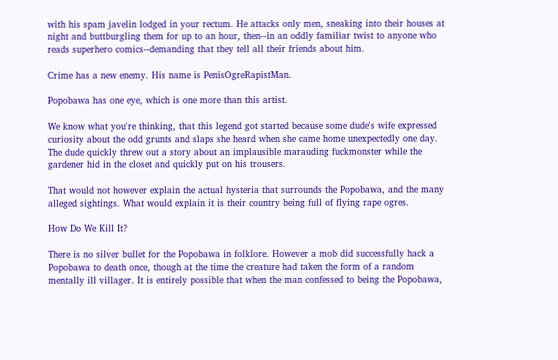with his spam javelin lodged in your rectum. He attacks only men, sneaking into their houses at night and buttburgling them for up to an hour, then--in an oddly familiar twist to anyone who reads superhero comics--demanding that they tell all their friends about him.

Crime has a new enemy. His name is PenisOgreRapistMan.

Popobawa has one eye, which is one more than this artist.

We know what you're thinking, that this legend got started because some dude's wife expressed curiosity about the odd grunts and slaps she heard when she came home unexpectedly one day. The dude quickly threw out a story about an implausible marauding fuckmonster while the gardener hid in the closet and quickly put on his trousers.

That would not however explain the actual hysteria that surrounds the Popobawa, and the many alleged sightings. What would explain it is their country being full of flying rape ogres.

How Do We Kill It?

There is no silver bullet for the Popobawa in folklore. However a mob did successfully hack a Popobawa to death once, though at the time the creature had taken the form of a random mentally ill villager. It is entirely possible that when the man confessed to being the Popobawa,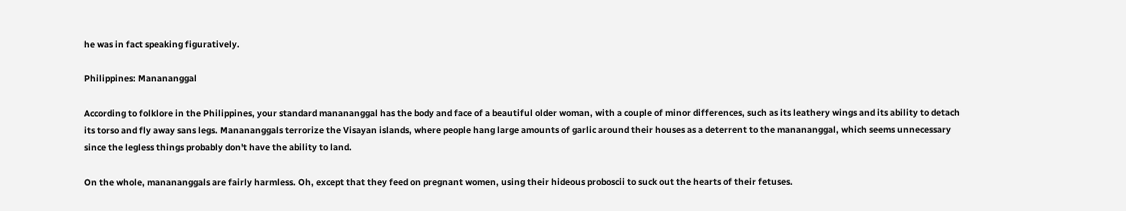he was in fact speaking figuratively.

Philippines: Manananggal

According to folklore in the Philippines, your standard manananggal has the body and face of a beautiful older woman, with a couple of minor differences, such as its leathery wings and its ability to detach its torso and fly away sans legs. Manananggals terrorize the Visayan islands, where people hang large amounts of garlic around their houses as a deterrent to the manananggal, which seems unnecessary since the legless things probably don't have the ability to land.

On the whole, manananggals are fairly harmless. Oh, except that they feed on pregnant women, using their hideous proboscii to suck out the hearts of their fetuses.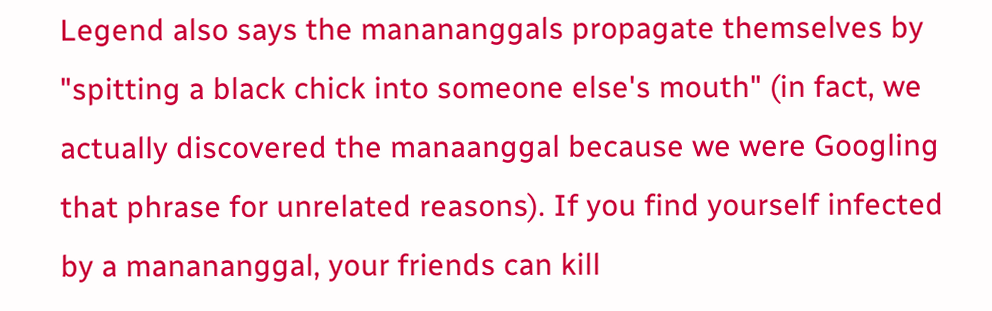Legend also says the manananggals propagate themselves by "spitting a black chick into someone else's mouth" (in fact, we actually discovered the manaanggal because we were Googling that phrase for unrelated reasons). If you find yourself infected by a manananggal, your friends can kill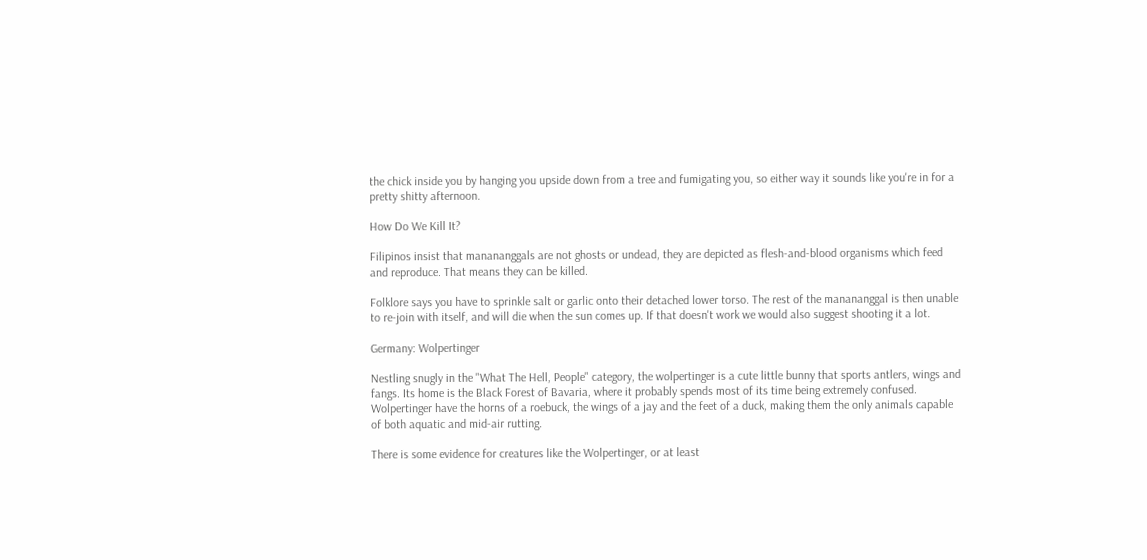the chick inside you by hanging you upside down from a tree and fumigating you, so either way it sounds like you're in for a pretty shitty afternoon.

How Do We Kill It?

Filipinos insist that manananggals are not ghosts or undead, they are depicted as flesh-and-blood organisms which feed and reproduce. That means they can be killed.

Folklore says you have to sprinkle salt or garlic onto their detached lower torso. The rest of the manananggal is then unable to re-join with itself, and will die when the sun comes up. If that doesn't work we would also suggest shooting it a lot.

Germany: Wolpertinger

Nestling snugly in the "What The Hell, People" category, the wolpertinger is a cute little bunny that sports antlers, wings and fangs. Its home is the Black Forest of Bavaria, where it probably spends most of its time being extremely confused. Wolpertinger have the horns of a roebuck, the wings of a jay and the feet of a duck, making them the only animals capable of both aquatic and mid-air rutting.

There is some evidence for creatures like the Wolpertinger, or at least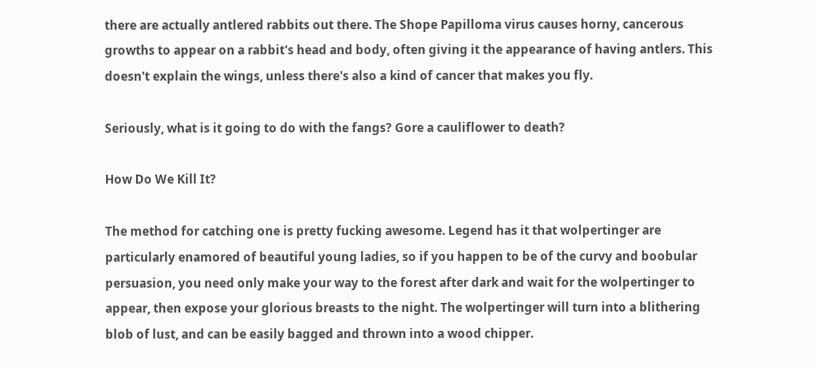there are actually antlered rabbits out there. The Shope Papilloma virus causes horny, cancerous growths to appear on a rabbit's head and body, often giving it the appearance of having antlers. This doesn't explain the wings, unless there's also a kind of cancer that makes you fly.

Seriously, what is it going to do with the fangs? Gore a cauliflower to death?

How Do We Kill It?

The method for catching one is pretty fucking awesome. Legend has it that wolpertinger are particularly enamored of beautiful young ladies, so if you happen to be of the curvy and boobular persuasion, you need only make your way to the forest after dark and wait for the wolpertinger to appear, then expose your glorious breasts to the night. The wolpertinger will turn into a blithering blob of lust, and can be easily bagged and thrown into a wood chipper.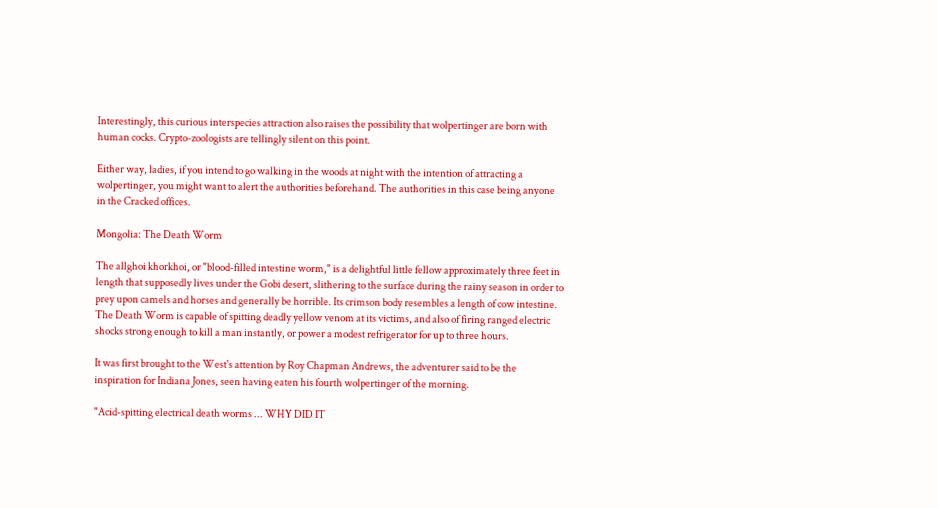Interestingly, this curious interspecies attraction also raises the possibility that wolpertinger are born with human cocks. Crypto-zoologists are tellingly silent on this point.

Either way, ladies, if you intend to go walking in the woods at night with the intention of attracting a wolpertinger, you might want to alert the authorities beforehand. The authorities in this case being anyone in the Cracked offices.

Mongolia: The Death Worm

The allghoi khorkhoi, or "blood-filled intestine worm," is a delightful little fellow approximately three feet in length that supposedly lives under the Gobi desert, slithering to the surface during the rainy season in order to prey upon camels and horses and generally be horrible. Its crimson body resembles a length of cow intestine. The Death Worm is capable of spitting deadly yellow venom at its victims, and also of firing ranged electric shocks strong enough to kill a man instantly, or power a modest refrigerator for up to three hours.

It was first brought to the West's attention by Roy Chapman Andrews, the adventurer said to be the inspiration for Indiana Jones, seen having eaten his fourth wolpertinger of the morning.

"Acid-spitting electrical death worms ... WHY DID IT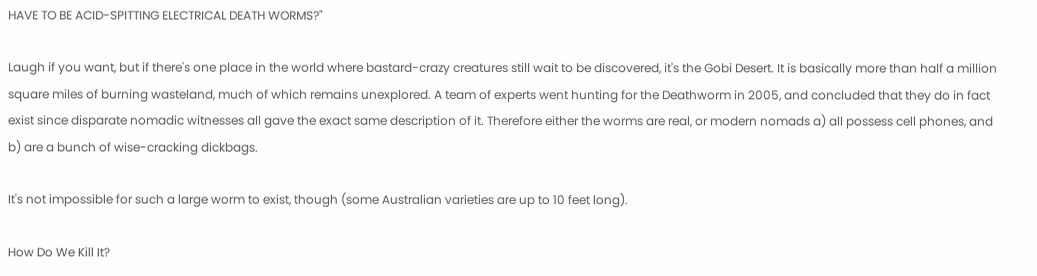HAVE TO BE ACID-SPITTING ELECTRICAL DEATH WORMS?"

Laugh if you want, but if there's one place in the world where bastard-crazy creatures still wait to be discovered, it's the Gobi Desert. It is basically more than half a million square miles of burning wasteland, much of which remains unexplored. A team of experts went hunting for the Deathworm in 2005, and concluded that they do in fact exist since disparate nomadic witnesses all gave the exact same description of it. Therefore either the worms are real, or modern nomads a) all possess cell phones, and b) are a bunch of wise-cracking dickbags.

It's not impossible for such a large worm to exist, though (some Australian varieties are up to 10 feet long).

How Do We Kill It?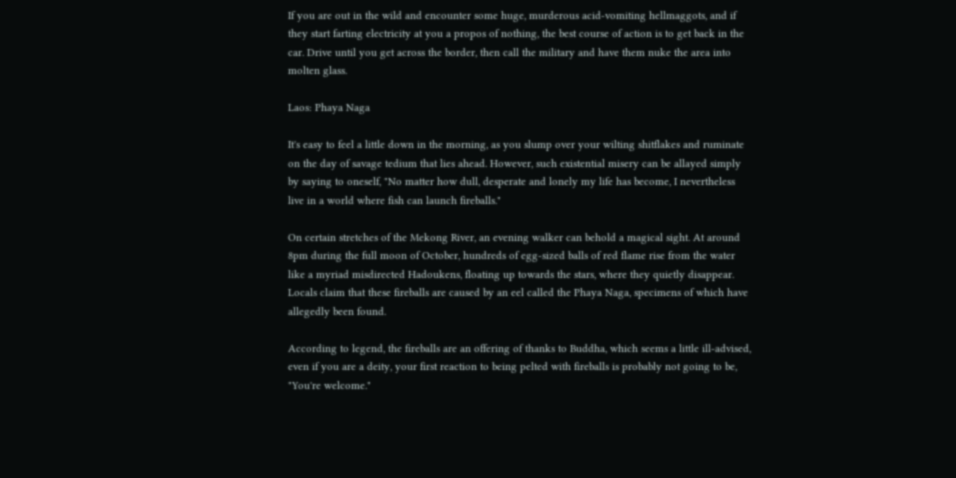If you are out in the wild and encounter some huge, murderous acid-vomiting hellmaggots, and if they start farting electricity at you a propos of nothing, the best course of action is to get back in the car. Drive until you get across the border, then call the military and have them nuke the area into molten glass.

Laos: Phaya Naga

It's easy to feel a little down in the morning, as you slump over your wilting shitflakes and ruminate on the day of savage tedium that lies ahead. However, such existential misery can be allayed simply by saying to oneself, "No matter how dull, desperate and lonely my life has become, I nevertheless live in a world where fish can launch fireballs."

On certain stretches of the Mekong River, an evening walker can behold a magical sight. At around 8pm during the full moon of October, hundreds of egg-sized balls of red flame rise from the water like a myriad misdirected Hadoukens, floating up towards the stars, where they quietly disappear. Locals claim that these fireballs are caused by an eel called the Phaya Naga, specimens of which have allegedly been found.

According to legend, the fireballs are an offering of thanks to Buddha, which seems a little ill-advised, even if you are a deity, your first reaction to being pelted with fireballs is probably not going to be, "You're welcome."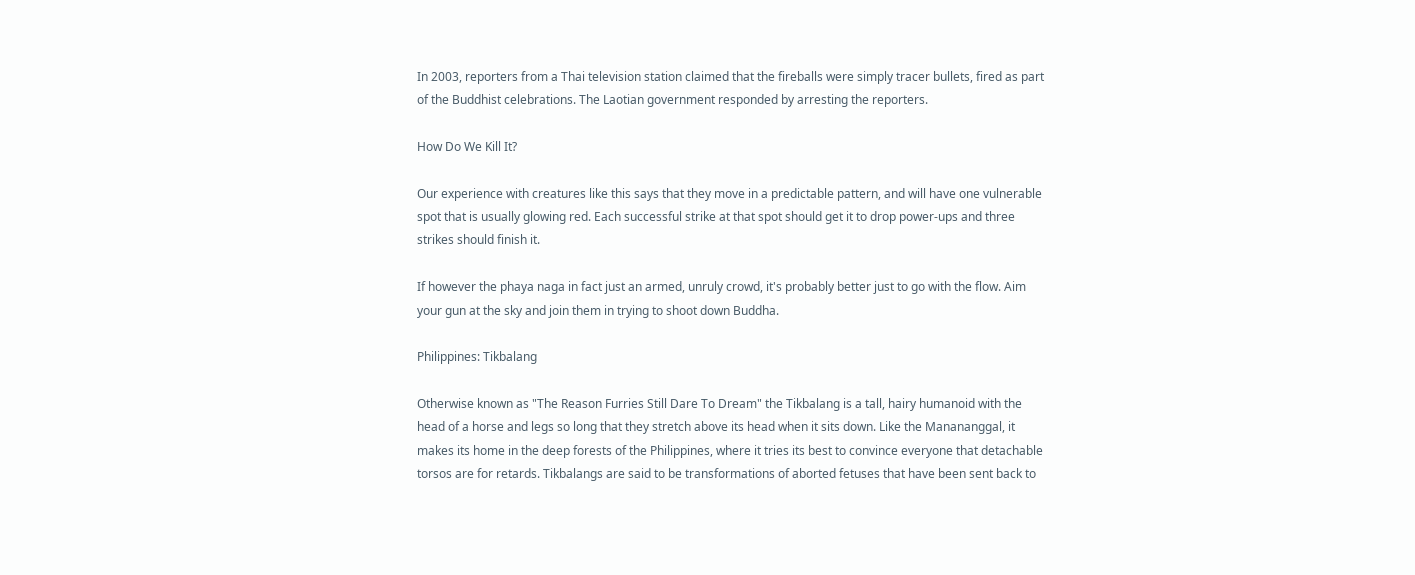In 2003, reporters from a Thai television station claimed that the fireballs were simply tracer bullets, fired as part of the Buddhist celebrations. The Laotian government responded by arresting the reporters.

How Do We Kill It?

Our experience with creatures like this says that they move in a predictable pattern, and will have one vulnerable spot that is usually glowing red. Each successful strike at that spot should get it to drop power-ups and three strikes should finish it.

If however the phaya naga in fact just an armed, unruly crowd, it's probably better just to go with the flow. Aim your gun at the sky and join them in trying to shoot down Buddha.

Philippines: Tikbalang

Otherwise known as "The Reason Furries Still Dare To Dream" the Tikbalang is a tall, hairy humanoid with the head of a horse and legs so long that they stretch above its head when it sits down. Like the Manananggal, it makes its home in the deep forests of the Philippines, where it tries its best to convince everyone that detachable torsos are for retards. Tikbalangs are said to be transformations of aborted fetuses that have been sent back to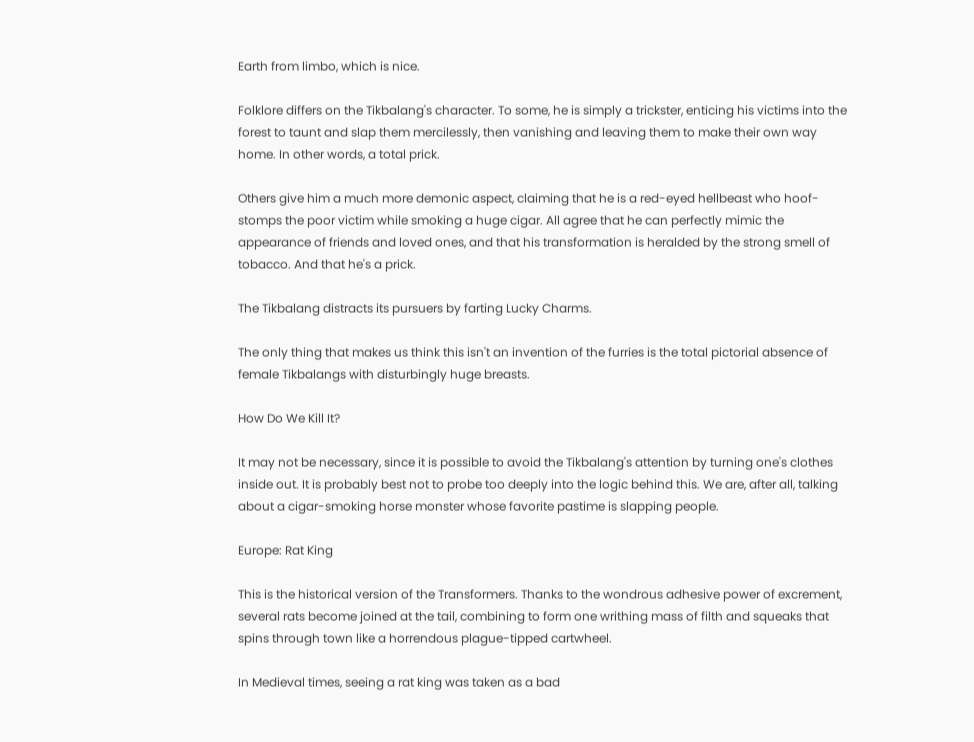Earth from limbo, which is nice.

Folklore differs on the Tikbalang's character. To some, he is simply a trickster, enticing his victims into the forest to taunt and slap them mercilessly, then vanishing and leaving them to make their own way home. In other words, a total prick.

Others give him a much more demonic aspect, claiming that he is a red-eyed hellbeast who hoof-stomps the poor victim while smoking a huge cigar. All agree that he can perfectly mimic the appearance of friends and loved ones, and that his transformation is heralded by the strong smell of tobacco. And that he's a prick.

The Tikbalang distracts its pursuers by farting Lucky Charms.

The only thing that makes us think this isn't an invention of the furries is the total pictorial absence of female Tikbalangs with disturbingly huge breasts.

How Do We Kill It?

It may not be necessary, since it is possible to avoid the Tikbalang's attention by turning one's clothes inside out. It is probably best not to probe too deeply into the logic behind this. We are, after all, talking about a cigar-smoking horse monster whose favorite pastime is slapping people.

Europe: Rat King

This is the historical version of the Transformers. Thanks to the wondrous adhesive power of excrement, several rats become joined at the tail, combining to form one writhing mass of filth and squeaks that spins through town like a horrendous plague-tipped cartwheel.

In Medieval times, seeing a rat king was taken as a bad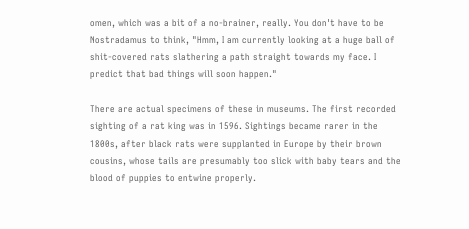omen, which was a bit of a no-brainer, really. You don't have to be Nostradamus to think, "Hmm, I am currently looking at a huge ball of shit-covered rats slathering a path straight towards my face. I predict that bad things will soon happen."

There are actual specimens of these in museums. The first recorded sighting of a rat king was in 1596. Sightings became rarer in the 1800s, after black rats were supplanted in Europe by their brown cousins, whose tails are presumably too slick with baby tears and the blood of puppies to entwine properly.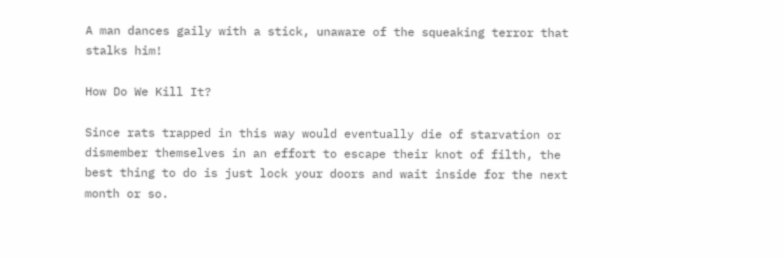A man dances gaily with a stick, unaware of the squeaking terror that stalks him!

How Do We Kill It?

Since rats trapped in this way would eventually die of starvation or dismember themselves in an effort to escape their knot of filth, the best thing to do is just lock your doors and wait inside for the next month or so.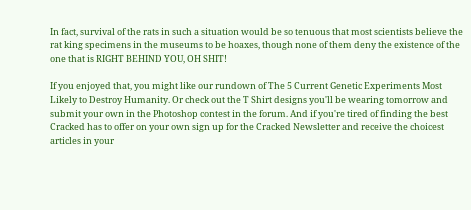In fact, survival of the rats in such a situation would be so tenuous that most scientists believe the rat king specimens in the museums to be hoaxes, though none of them deny the existence of the one that is RIGHT BEHIND YOU, OH SHIT!

If you enjoyed that, you might like our rundown of The 5 Current Genetic Experiments Most Likely to Destroy Humanity. Or check out the T Shirt designs you'll be wearing tomorrow and submit your own in the Photoshop contest in the forum. And if you're tired of finding the best Cracked has to offer on your own sign up for the Cracked Newsletter and receive the choicest articles in your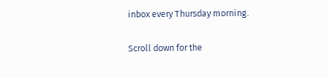inbox every Thursday morning.

Scroll down for the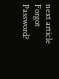next article
Forgot Password?